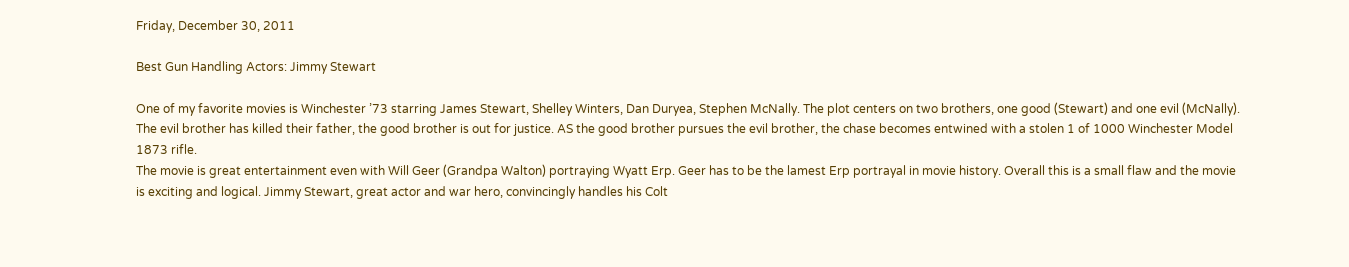Friday, December 30, 2011

Best Gun Handling Actors: Jimmy Stewart

One of my favorite movies is Winchester ’73 starring James Stewart, Shelley Winters, Dan Duryea, Stephen McNally. The plot centers on two brothers, one good (Stewart) and one evil (McNally). The evil brother has killed their father, the good brother is out for justice. AS the good brother pursues the evil brother, the chase becomes entwined with a stolen 1 of 1000 Winchester Model 1873 rifle.
The movie is great entertainment even with Will Geer (Grandpa Walton) portraying Wyatt Erp. Geer has to be the lamest Erp portrayal in movie history. Overall this is a small flaw and the movie is exciting and logical. Jimmy Stewart, great actor and war hero, convincingly handles his Colt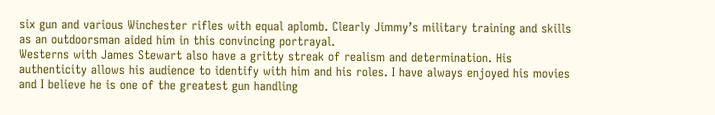six gun and various Winchester rifles with equal aplomb. Clearly Jimmy’s military training and skills as an outdoorsman aided him in this convincing portrayal.
Westerns with James Stewart also have a gritty streak of realism and determination. His authenticity allows his audience to identify with him and his roles. I have always enjoyed his movies and I believe he is one of the greatest gun handling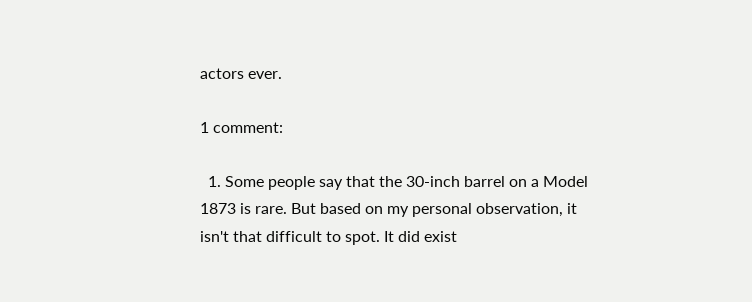actors ever.

1 comment:

  1. Some people say that the 30-inch barrel on a Model 1873 is rare. But based on my personal observation, it isn't that difficult to spot. It did exist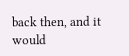back then, and it would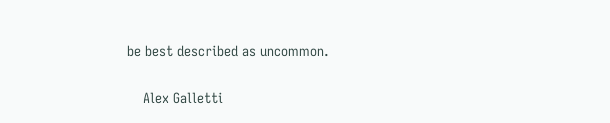be best described as uncommon.

    Alex Galletti